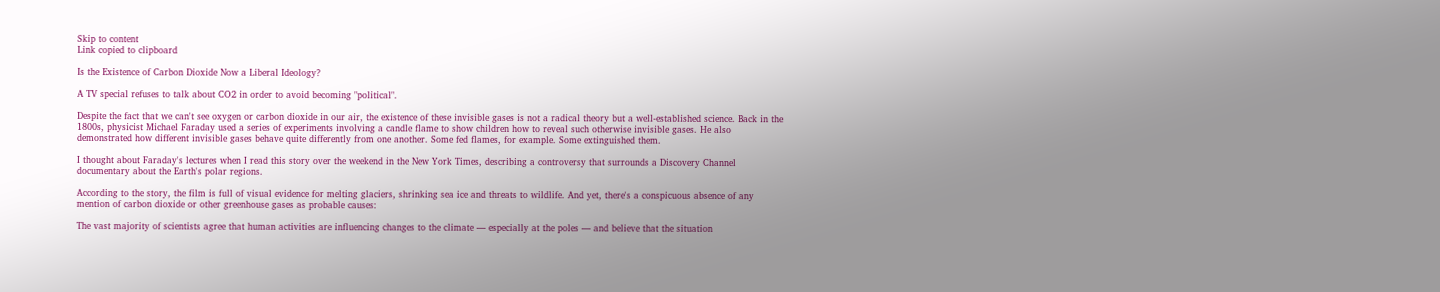Skip to content
Link copied to clipboard

Is the Existence of Carbon Dioxide Now a Liberal Ideology?

A TV special refuses to talk about CO2 in order to avoid becoming "political".

Despite the fact that we can't see oxygen or carbon dioxide in our air, the existence of these invisible gases is not a radical theory but a well-established science. Back in the 1800s, physicist Michael Faraday used a series of experiments involving a candle flame to show children how to reveal such otherwise invisible gases. He also demonstrated how different invisible gases behave quite differently from one another. Some fed flames, for example. Some extinguished them.

I thought about Faraday's lectures when I read this story over the weekend in the New York Times, describing a controversy that surrounds a Discovery Channel documentary about the Earth's polar regions.

According to the story, the film is full of visual evidence for melting glaciers, shrinking sea ice and threats to wildlife. And yet, there's a conspicuous absence of any mention of carbon dioxide or other greenhouse gases as probable causes:

The vast majority of scientists agree that human activities are influencing changes to the climate — especially at the poles — and believe that the situation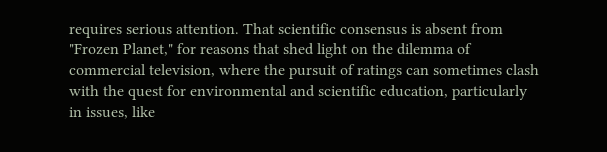requires serious attention. That scientific consensus is absent from "Frozen Planet," for reasons that shed light on the dilemma of commercial television, where the pursuit of ratings can sometimes clash with the quest for environmental and scientific education, particularly in issues, like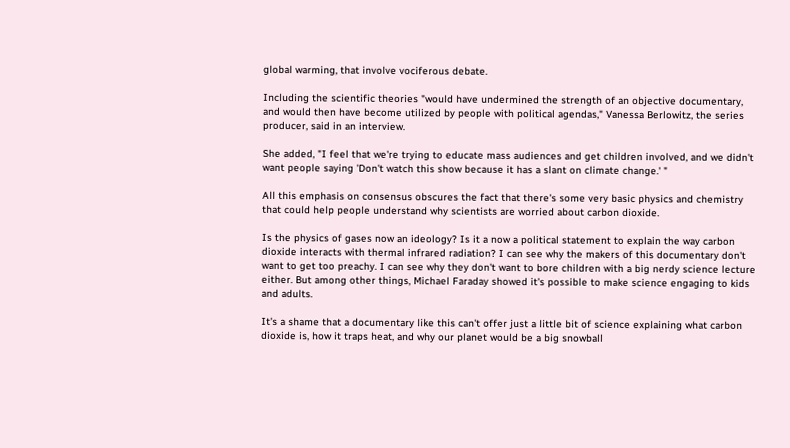global warming, that involve vociferous debate.

Including the scientific theories "would have undermined the strength of an objective documentary, and would then have become utilized by people with political agendas," Vanessa Berlowitz, the series producer, said in an interview.

She added, "I feel that we're trying to educate mass audiences and get children involved, and we didn't want people saying 'Don't watch this show because it has a slant on climate change.' "

All this emphasis on consensus obscures the fact that there's some very basic physics and chemistry that could help people understand why scientists are worried about carbon dioxide.

Is the physics of gases now an ideology? Is it a now a political statement to explain the way carbon dioxide interacts with thermal infrared radiation? I can see why the makers of this documentary don't want to get too preachy. I can see why they don't want to bore children with a big nerdy science lecture either. But among other things, Michael Faraday showed it's possible to make science engaging to kids and adults.

It's a shame that a documentary like this can't offer just a little bit of science explaining what carbon dioxide is, how it traps heat, and why our planet would be a big snowball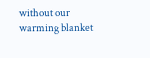without our warming blanket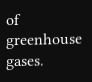of greenhouse gases.